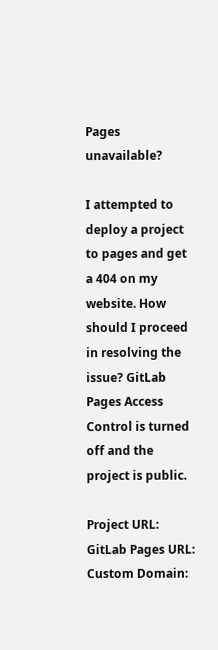Pages unavailable?

I attempted to deploy a project to pages and get a 404 on my website. How should I proceed in resolving the issue? GitLab Pages Access Control is turned off and the project is public.

Project URL:
GitLab Pages URL:
Custom Domain: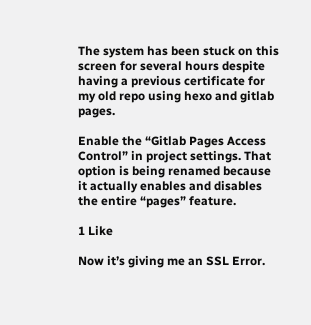The system has been stuck on this screen for several hours despite having a previous certificate for my old repo using hexo and gitlab pages.

Enable the “Gitlab Pages Access Control” in project settings. That option is being renamed because it actually enables and disables the entire “pages” feature.

1 Like

Now it’s giving me an SSL Error.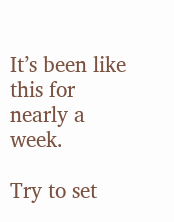It’s been like this for nearly a week.

Try to set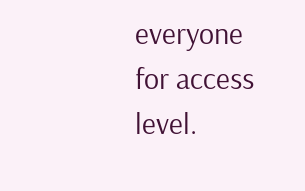everyone for access level.